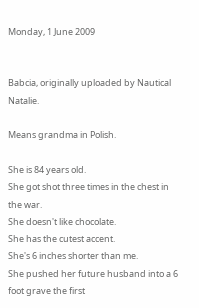Monday, 1 June 2009


Babcia, originally uploaded by Nautical Natalie.

Means grandma in Polish.

She is 84 years old.
She got shot three times in the chest in the war.
She doesn't like chocolate.
She has the cutest accent.
She's 6 inches shorter than me.
She pushed her future husband into a 6 foot grave the first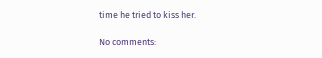time he tried to kiss her.

No comments: